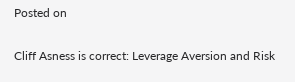Posted on

Cliff Asness is correct: Leverage Aversion and Risk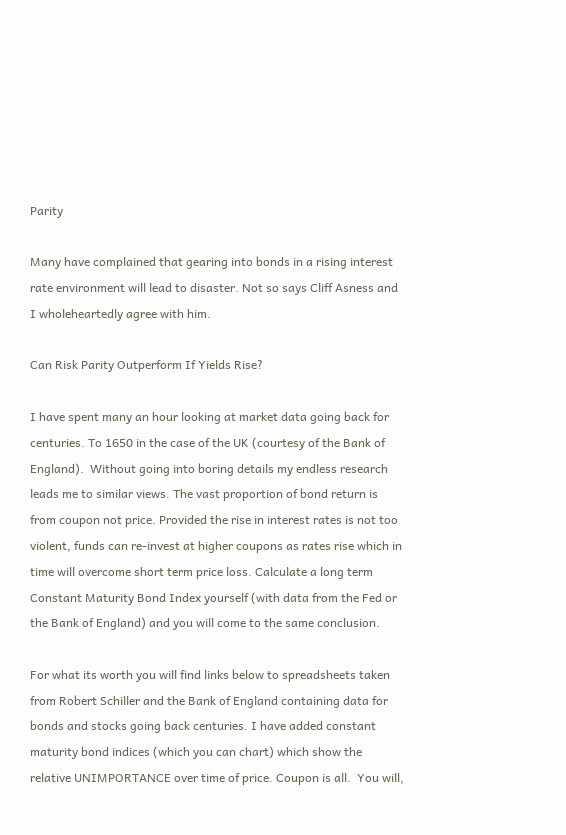Parity

Many have complained that gearing into bonds in a rising interest rate environment will lead to disaster. Not so says Cliff Asness and I wholeheartedly agree with him.

Can Risk Parity Outperform If Yields Rise?

I have spent many an hour looking at market data going back for centuries. To 1650 in the case of the UK (courtesy of the Bank of England).  Without going into boring details my endless research leads me to similar views. The vast proportion of bond return is from coupon not price. Provided the rise in interest rates is not too violent, funds can re-invest at higher coupons as rates rise which in time will overcome short term price loss. Calculate a long term Constant Maturity Bond Index yourself (with data from the Fed or the Bank of England) and you will come to the same conclusion.

For what its worth you will find links below to spreadsheets taken from Robert Schiller and the Bank of England containing data for bonds and stocks going back centuries. I have added constant maturity bond indices (which you can chart) which show the relative UNIMPORTANCE over time of price. Coupon is all.  You will,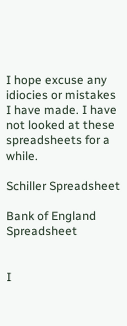I hope excuse any idiocies or mistakes I have made. I have not looked at these spreadsheets for a while.

Schiller Spreadsheet

Bank of England Spreadsheet


I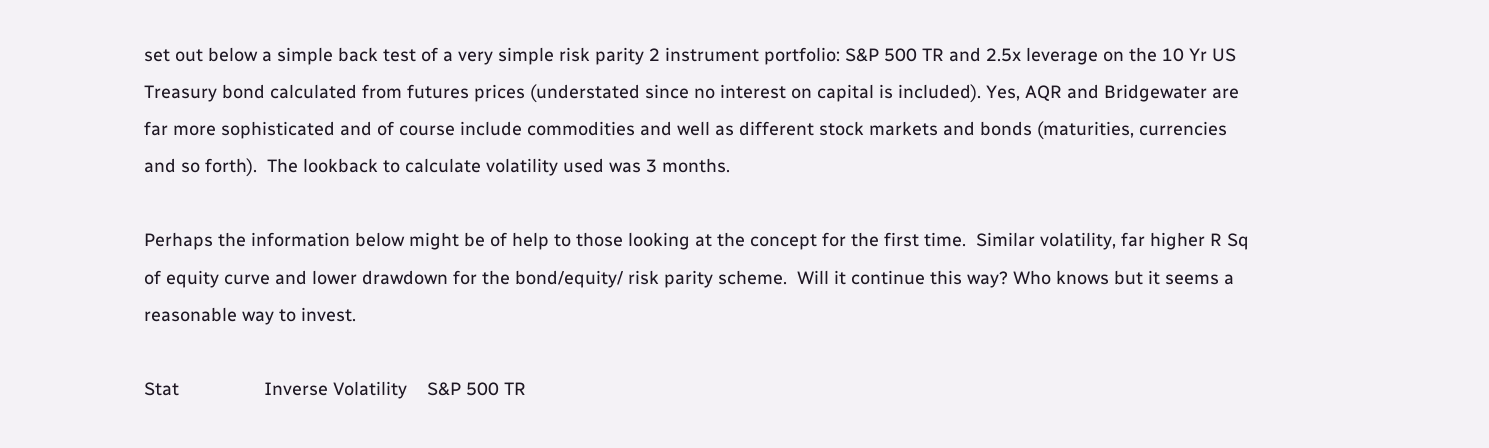set out below a simple back test of a very simple risk parity 2 instrument portfolio: S&P 500 TR and 2.5x leverage on the 10 Yr US Treasury bond calculated from futures prices (understated since no interest on capital is included). Yes, AQR and Bridgewater are far more sophisticated and of course include commodities and well as different stock markets and bonds (maturities, currencies and so forth).  The lookback to calculate volatility used was 3 months.

Perhaps the information below might be of help to those looking at the concept for the first time.  Similar volatility, far higher R Sq of equity curve and lower drawdown for the bond/equity/ risk parity scheme.  Will it continue this way? Who knows but it seems a reasonable way to invest.

Stat                 Inverse Volatility    S&P 500 TR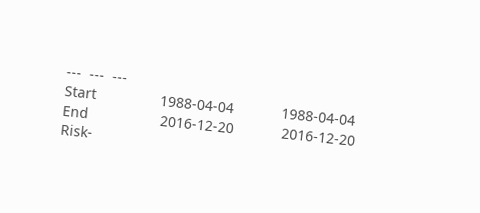---  ---  ---
Start                1988-04-04            1988-04-04
End                  2016-12-20            2016-12-20
Risk-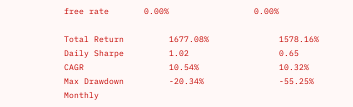free rate       0.00%                 0.00%

Total Return         1677.08%              1578.16%
Daily Sharpe         1.02                  0.65
CAGR                 10.54%                10.32%
Max Drawdown         -20.34%               -55.25%
Monthly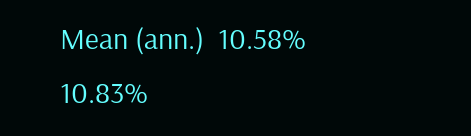Mean (ann.)  10.58%                10.83%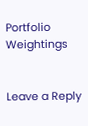Portfolio Weightings


Leave a Reply